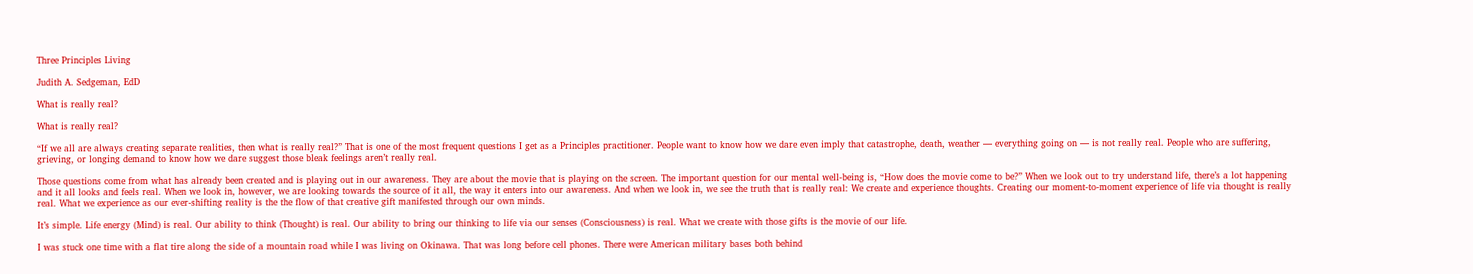Three Principles Living

Judith A. Sedgeman, EdD

What is really real?

What is really real?

“If we all are always creating separate realities, then what is really real?” That is one of the most frequent questions I get as a Principles practitioner. People want to know how we dare even imply that catastrophe, death, weather — everything going on — is not really real. People who are suffering, grieving, or longing demand to know how we dare suggest those bleak feelings aren’t really real.

Those questions come from what has already been created and is playing out in our awareness. They are about the movie that is playing on the screen. The important question for our mental well-being is, “How does the movie come to be?” When we look out to try understand life, there’s a lot happening and it all looks and feels real. When we look in, however, we are looking towards the source of it all, the way it enters into our awareness. And when we look in, we see the truth that is really real: We create and experience thoughts. Creating our moment-to-moment experience of life via thought is really real. What we experience as our ever-shifting reality is the the flow of that creative gift manifested through our own minds.

It’s simple. Life energy (Mind) is real. Our ability to think (Thought) is real. Our ability to bring our thinking to life via our senses (Consciousness) is real. What we create with those gifts is the movie of our life.

I was stuck one time with a flat tire along the side of a mountain road while I was living on Okinawa. That was long before cell phones. There were American military bases both behind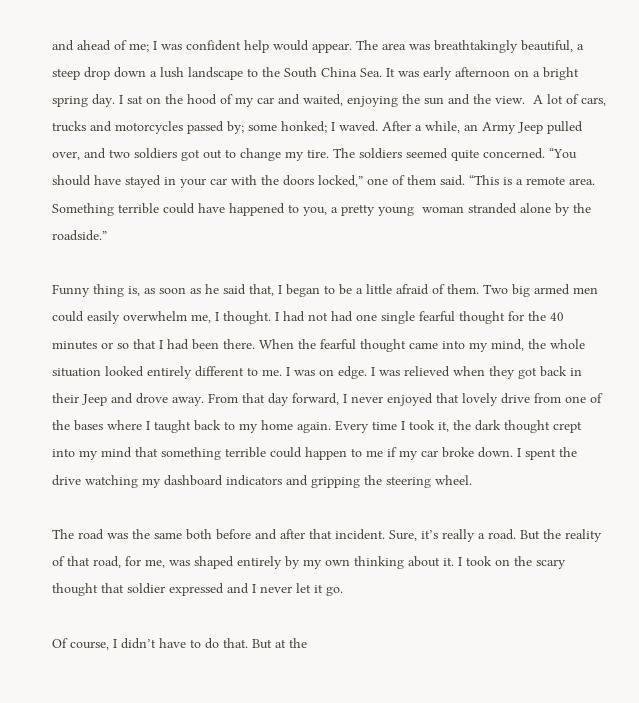and ahead of me; I was confident help would appear. The area was breathtakingly beautiful, a steep drop down a lush landscape to the South China Sea. It was early afternoon on a bright spring day. I sat on the hood of my car and waited, enjoying the sun and the view.  A lot of cars, trucks and motorcycles passed by; some honked; I waved. After a while, an Army Jeep pulled over, and two soldiers got out to change my tire. The soldiers seemed quite concerned. “You should have stayed in your car with the doors locked,” one of them said. “This is a remote area. Something terrible could have happened to you, a pretty young  woman stranded alone by the roadside.”

Funny thing is, as soon as he said that, I began to be a little afraid of them. Two big armed men could easily overwhelm me, I thought. I had not had one single fearful thought for the 40 minutes or so that I had been there. When the fearful thought came into my mind, the whole situation looked entirely different to me. I was on edge. I was relieved when they got back in their Jeep and drove away. From that day forward, I never enjoyed that lovely drive from one of the bases where I taught back to my home again. Every time I took it, the dark thought crept into my mind that something terrible could happen to me if my car broke down. I spent the drive watching my dashboard indicators and gripping the steering wheel.

The road was the same both before and after that incident. Sure, it’s really a road. But the reality of that road, for me, was shaped entirely by my own thinking about it. I took on the scary thought that soldier expressed and I never let it go.

Of course, I didn’t have to do that. But at the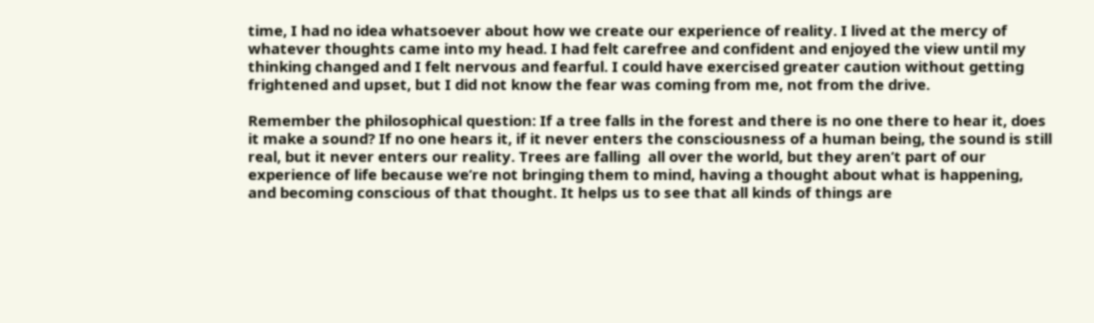time, I had no idea whatsoever about how we create our experience of reality. I lived at the mercy of whatever thoughts came into my head. I had felt carefree and confident and enjoyed the view until my thinking changed and I felt nervous and fearful. I could have exercised greater caution without getting frightened and upset, but I did not know the fear was coming from me, not from the drive.

Remember the philosophical question: If a tree falls in the forest and there is no one there to hear it, does it make a sound? If no one hears it, if it never enters the consciousness of a human being, the sound is still real, but it never enters our reality. Trees are falling  all over the world, but they aren’t part of our experience of life because we’re not bringing them to mind, having a thought about what is happening, and becoming conscious of that thought. It helps us to see that all kinds of things are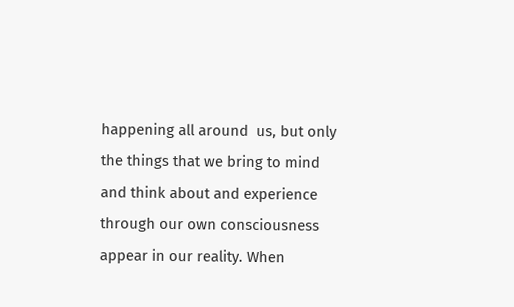happening all around  us, but only the things that we bring to mind and think about and experience through our own consciousness appear in our reality. When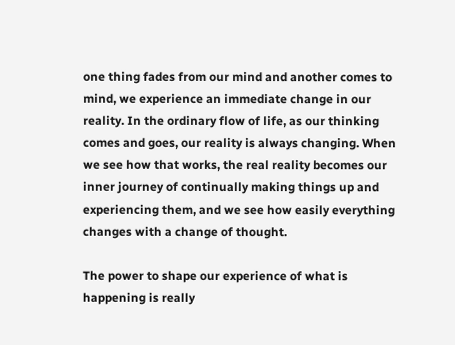one thing fades from our mind and another comes to mind, we experience an immediate change in our reality. In the ordinary flow of life, as our thinking comes and goes, our reality is always changing. When we see how that works, the real reality becomes our inner journey of continually making things up and experiencing them, and we see how easily everything changes with a change of thought.

The power to shape our experience of what is happening is really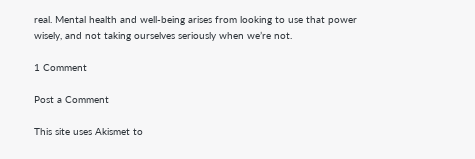real. Mental health and well-being arises from looking to use that power wisely, and not taking ourselves seriously when we’re not.

1 Comment

Post a Comment

This site uses Akismet to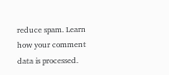reduce spam. Learn how your comment data is processed.